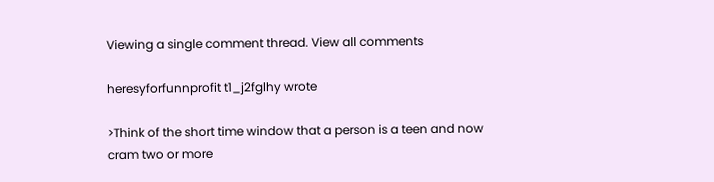Viewing a single comment thread. View all comments

heresyforfunnprofit t1_j2fglhy wrote

>Think of the short time window that a person is a teen and now cram two or more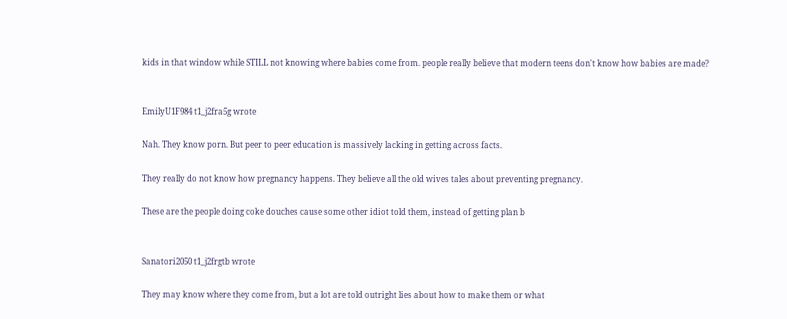kids in that window while STILL not knowing where babies come from. people really believe that modern teens don't know how babies are made?


EmilyU1F984 t1_j2fra5g wrote

Nah. They know porn. But peer to peer education is massively lacking in getting across facts.

They really do not know how pregnancy happens. They believe all the old wives tales about preventing pregnancy.

These are the people doing coke douches cause some other idiot told them, instead of getting plan b


Sanatori2050 t1_j2frgtb wrote

They may know where they come from, but a lot are told outright lies about how to make them or what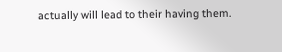actually will lead to their having them.